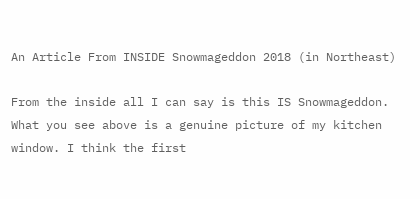An Article From INSIDE Snowmageddon 2018 (in Northeast)

From the inside all I can say is this IS Snowmageddon. What you see above is a genuine picture of my kitchen window. I think the first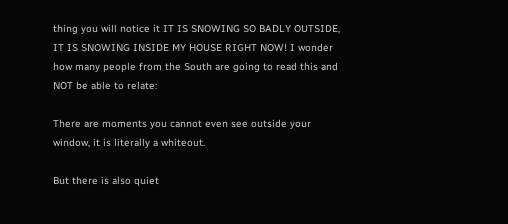thing you will notice it IT IS SNOWING SO BADLY OUTSIDE, IT IS SNOWING INSIDE MY HOUSE RIGHT NOW! I wonder how many people from the South are going to read this and NOT be able to relate:

There are moments you cannot even see outside your window, it is literally a whiteout.

But there is also quiet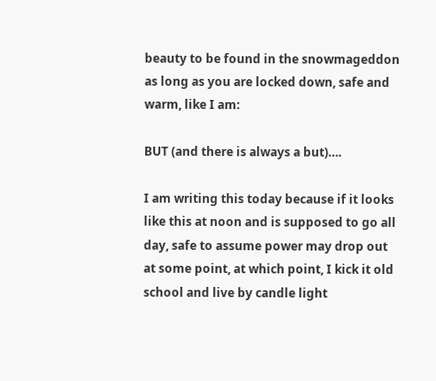beauty to be found in the snowmageddon as long as you are locked down, safe and warm, like I am:

BUT (and there is always a but)….

I am writing this today because if it looks like this at noon and is supposed to go all day, safe to assume power may drop out at some point, at which point, I kick it old school and live by candle light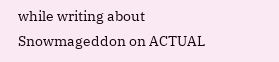while writing about Snowmageddon on ACTUAL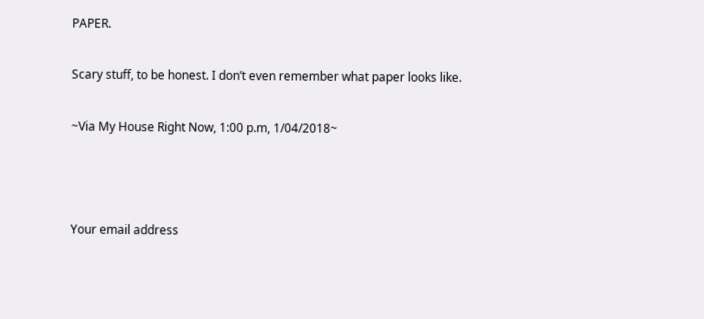PAPER.

Scary stuff, to be honest. I don’t even remember what paper looks like.

~Via My House Right Now, 1:00 p.m, 1/04/2018~



Your email address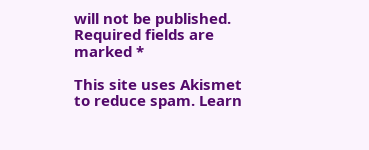will not be published. Required fields are marked *

This site uses Akismet to reduce spam. Learn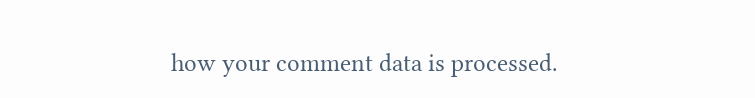how your comment data is processed.